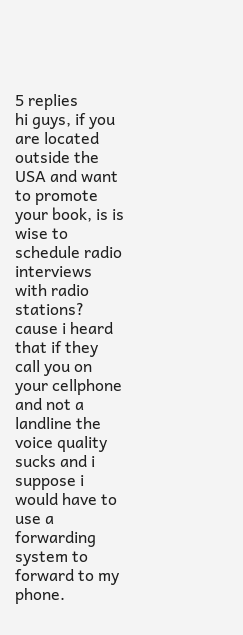5 replies
hi guys, if you are located outside the USA and want to promote your book, is is wise to schedule radio interviews with radio stations? cause i heard that if they call you on your cellphone and not a landline the voice quality sucks and i suppose i would have to use a forwarding system to forward to my phone.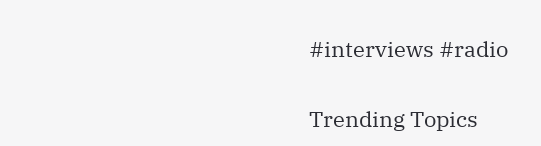#interviews #radio

Trending Topics